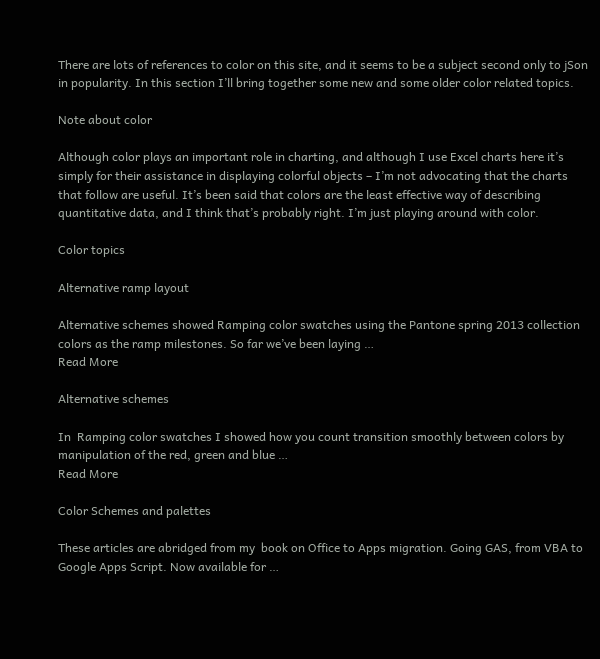There are lots of references to color on this site, and it seems to be a subject second only to jSon  in popularity. In this section I’ll bring together some new and some older color related topics.

Note about color

Although color plays an important role in charting, and although I use Excel charts here it’s simply for their assistance in displaying colorful objects – I’m not advocating that the charts that follow are useful. It’s been said that colors are the least effective way of describing quantitative data, and I think that’s probably right. I’m just playing around with color.

Color topics

Alternative ramp layout

Alternative schemes showed Ramping color swatches using the Pantone spring 2013 collection colors as the ramp milestones. So far we’ve been laying …
Read More

Alternative schemes

In  Ramping color swatches I showed how you count transition smoothly between colors by manipulation of the red, green and blue …
Read More

Color Schemes and palettes

These articles are abridged from my  book on Office to Apps migration. Going GAS, from VBA to Google Apps Script. Now available for …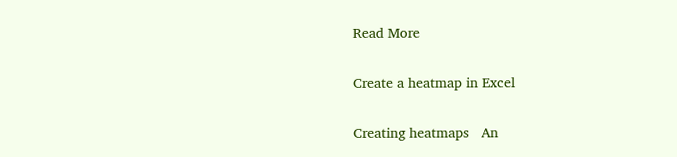Read More

Create a heatmap in Excel

Creating heatmaps   An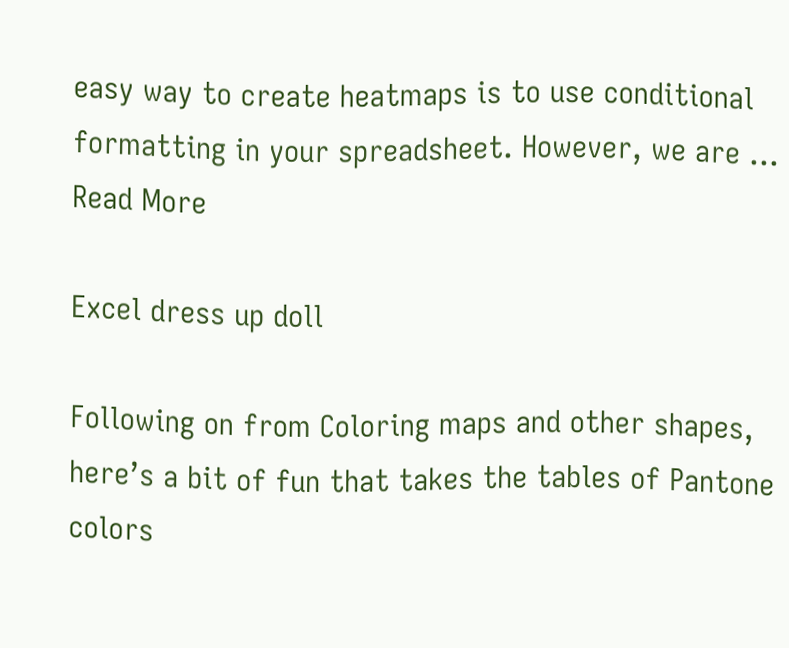easy way to create heatmaps is to use conditional formatting in your spreadsheet. However, we are …
Read More

Excel dress up doll

Following on from Coloring maps and other shapes, here’s a bit of fun that takes the tables of Pantone colors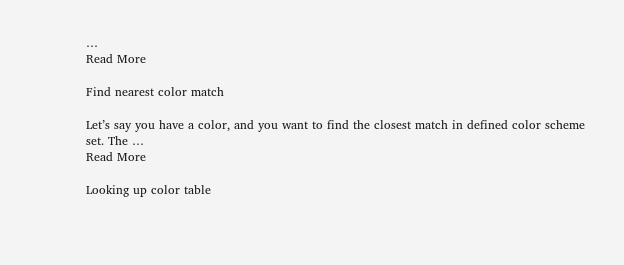…
Read More

Find nearest color match

Let’s say you have a color, and you want to find the closest match in defined color scheme set. The …
Read More

Looking up color table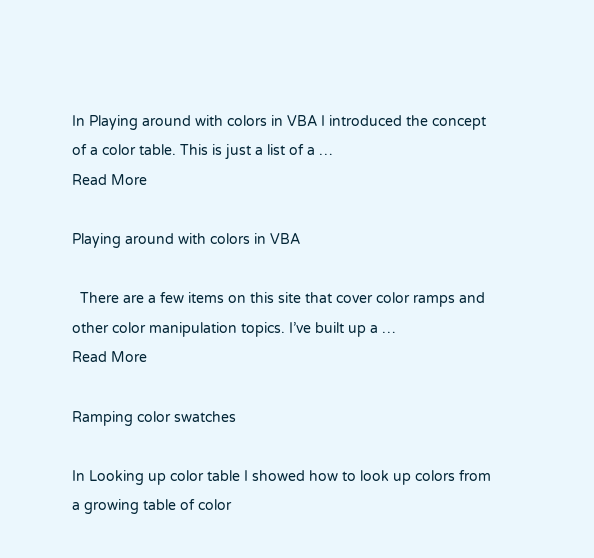In Playing around with colors in VBA I introduced the concept of a color table. This is just a list of a …
Read More

Playing around with colors in VBA

  There are a few items on this site that cover color ramps and other color manipulation topics. I’ve built up a …
Read More

Ramping color swatches

In Looking up color table I showed how to look up colors from a growing table of color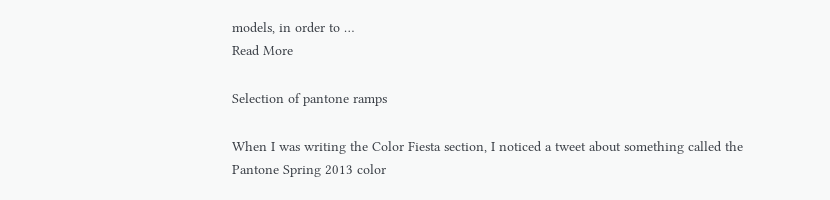models, in order to …
Read More

Selection of pantone ramps

When I was writing the Color Fiesta section, I noticed a tweet about something called the Pantone Spring 2013 color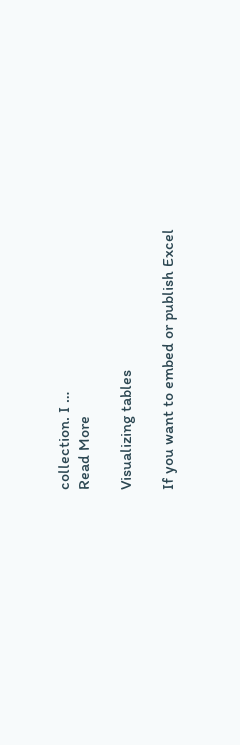collection. I …
Read More

Visualizing tables

If you want to embed or publish Excel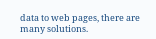data to web pages, there are many solutions.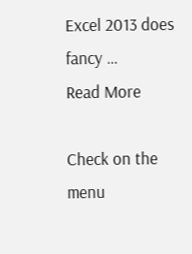Excel 2013 does fancy …
Read More

Check on the menu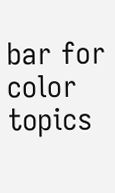bar for color topics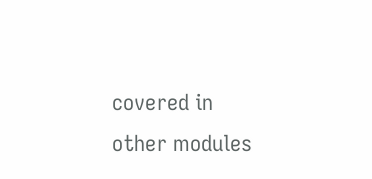covered in other modules